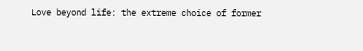Love beyond life: the extreme choice of former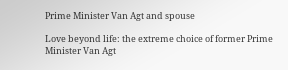Prime Minister Van Agt and spouse

Love beyond life: the extreme choice of former Prime Minister Van Agt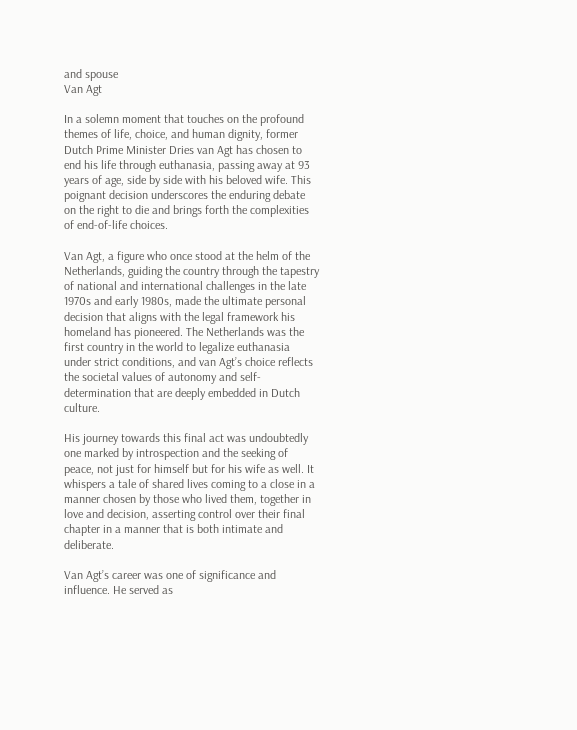and spouse
Van Agt

In a solemn moment that touches on the profound themes of life, choice, and human dignity, former Dutch Prime Minister Dries van Agt has chosen to end his life through euthanasia, passing away at 93 years of age, side by side with his beloved wife. This poignant decision underscores the enduring debate on the right to die and brings forth the complexities of end-of-life choices.

Van Agt, a figure who once stood at the helm of the Netherlands, guiding the country through the tapestry of national and international challenges in the late 1970s and early 1980s, made the ultimate personal decision that aligns with the legal framework his homeland has pioneered. The Netherlands was the first country in the world to legalize euthanasia under strict conditions, and van Agt’s choice reflects the societal values of autonomy and self-determination that are deeply embedded in Dutch culture.

His journey towards this final act was undoubtedly one marked by introspection and the seeking of peace, not just for himself but for his wife as well. It whispers a tale of shared lives coming to a close in a manner chosen by those who lived them, together in love and decision, asserting control over their final chapter in a manner that is both intimate and deliberate.

Van Agt’s career was one of significance and influence. He served as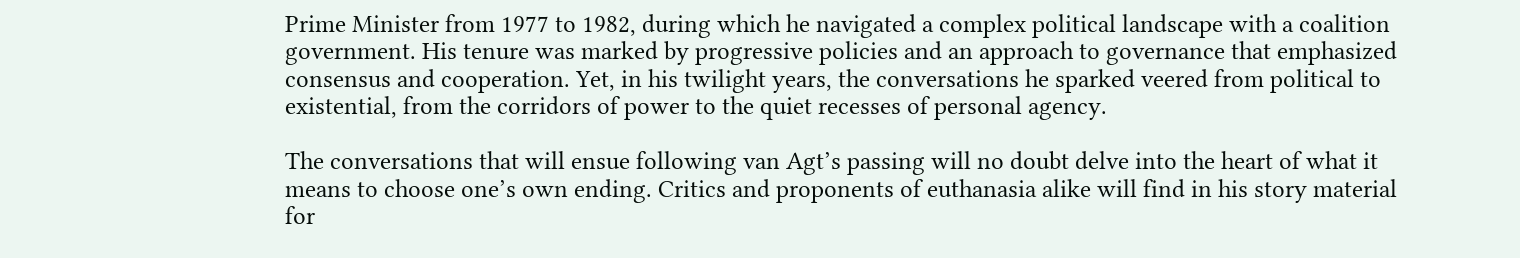Prime Minister from 1977 to 1982, during which he navigated a complex political landscape with a coalition government. His tenure was marked by progressive policies and an approach to governance that emphasized consensus and cooperation. Yet, in his twilight years, the conversations he sparked veered from political to existential, from the corridors of power to the quiet recesses of personal agency.

The conversations that will ensue following van Agt’s passing will no doubt delve into the heart of what it means to choose one’s own ending. Critics and proponents of euthanasia alike will find in his story material for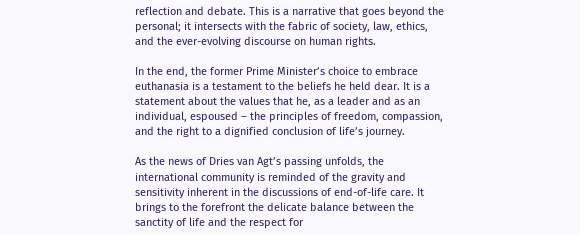reflection and debate. This is a narrative that goes beyond the personal; it intersects with the fabric of society, law, ethics, and the ever-evolving discourse on human rights.

In the end, the former Prime Minister’s choice to embrace euthanasia is a testament to the beliefs he held dear. It is a statement about the values that he, as a leader and as an individual, espoused – the principles of freedom, compassion, and the right to a dignified conclusion of life’s journey.

As the news of Dries van Agt’s passing unfolds, the international community is reminded of the gravity and sensitivity inherent in the discussions of end-of-life care. It brings to the forefront the delicate balance between the sanctity of life and the respect for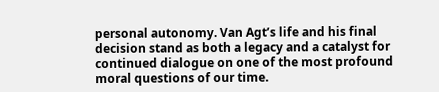personal autonomy. Van Agt’s life and his final decision stand as both a legacy and a catalyst for continued dialogue on one of the most profound moral questions of our time.